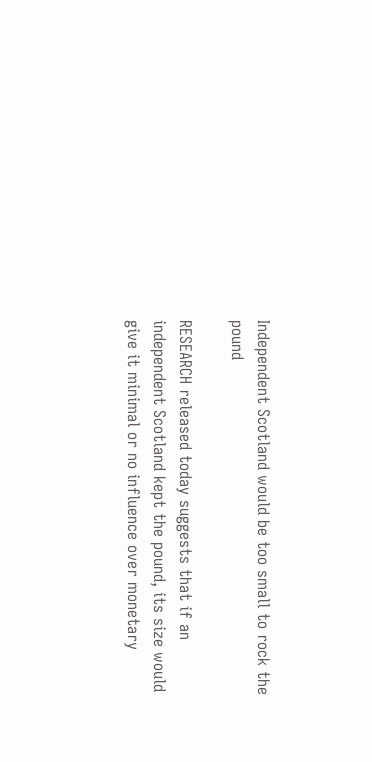Independent Scotland would be too small to rock the pound

RESEARCH released today suggests that if an independent Scotland kept the pound, its size would give it minimal or no influence over monetary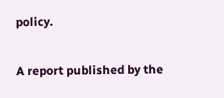policy.

A report published by the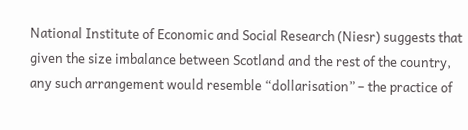National Institute of Economic and Social Research (Niesr) suggests that given the size imbalance between Scotland and the rest of the country, any such arrangement would resemble “dollarisation” – the practice of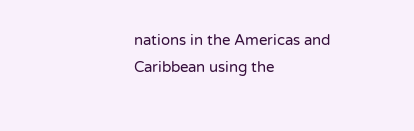nations in the Americas and Caribbean using the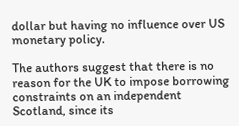dollar but having no influence over US monetary policy.

The authors suggest that there is no reason for the UK to impose borrowing constraints on an independent Scotland, since its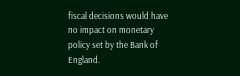fiscal decisions would have no impact on monetary policy set by the Bank of England.